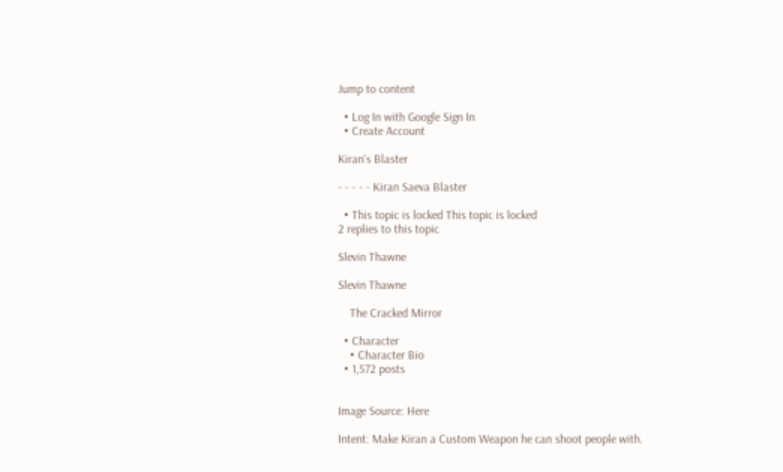Jump to content

  • Log In with Google Sign In
  • Create Account

Kiran's Blaster

- - - - - Kiran Saeva Blaster

  • This topic is locked This topic is locked
2 replies to this topic

Slevin Thawne

Slevin Thawne

    The Cracked Mirror

  • Character
    • Character Bio
  • 1,572 posts


Image Source: Here

Intent: Make Kiran a Custom Weapon he can shoot people with.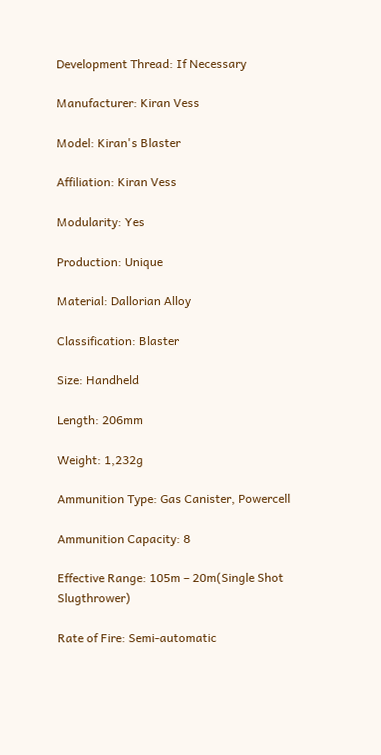Development Thread: If Necessary

Manufacturer: Kiran Vess

Model: Kiran's Blaster

Affiliation: Kiran Vess

Modularity: Yes

Production: Unique

Material: Dallorian Alloy

Classification: Blaster

Size: Handheld

Length: 206mm

Weight: 1,232g

Ammunition Type: Gas Canister, Powercell

Ammunition Capacity: 8

Effective Range: 105m – 20m(Single Shot Slugthrower)

Rate of Fire: Semi-automatic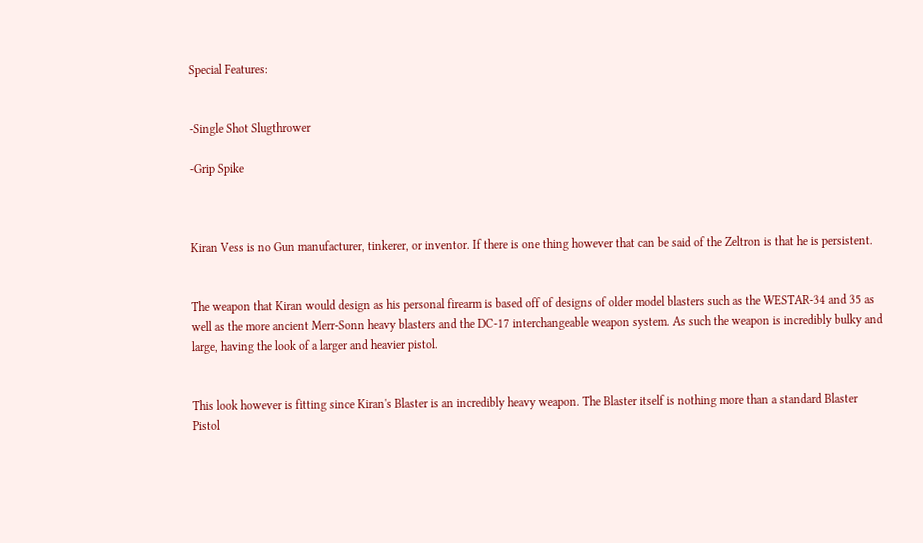Special Features:


-Single Shot Slugthrower

-Grip Spike



Kiran Vess is no Gun manufacturer, tinkerer, or inventor. If there is one thing however that can be said of the Zeltron is that he is persistent.


The weapon that Kiran would design as his personal firearm is based off of designs of older model blasters such as the WESTAR-34 and 35 as well as the more ancient Merr-Sonn heavy blasters and the DC-17 interchangeable weapon system. As such the weapon is incredibly bulky and large, having the look of a larger and heavier pistol.


This look however is fitting since Kiran's Blaster is an incredibly heavy weapon. The Blaster itself is nothing more than a standard Blaster Pistol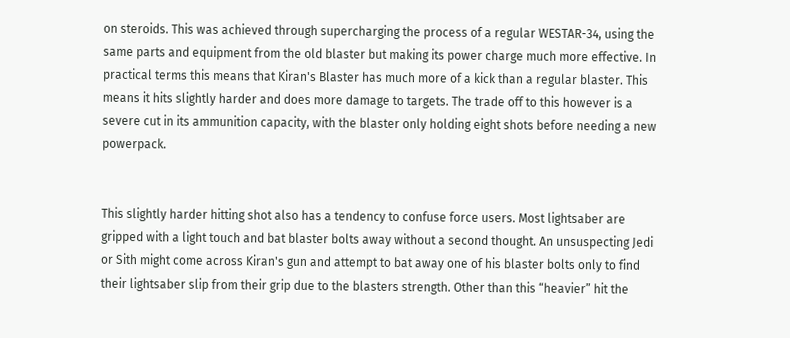on steroids. This was achieved through supercharging the process of a regular WESTAR-34, using the same parts and equipment from the old blaster but making its power charge much more effective. In practical terms this means that Kiran's Blaster has much more of a kick than a regular blaster. This means it hits slightly harder and does more damage to targets. The trade off to this however is a severe cut in its ammunition capacity, with the blaster only holding eight shots before needing a new powerpack.


This slightly harder hitting shot also has a tendency to confuse force users. Most lightsaber are gripped with a light touch and bat blaster bolts away without a second thought. An unsuspecting Jedi or Sith might come across Kiran's gun and attempt to bat away one of his blaster bolts only to find their lightsaber slip from their grip due to the blasters strength. Other than this “heavier” hit the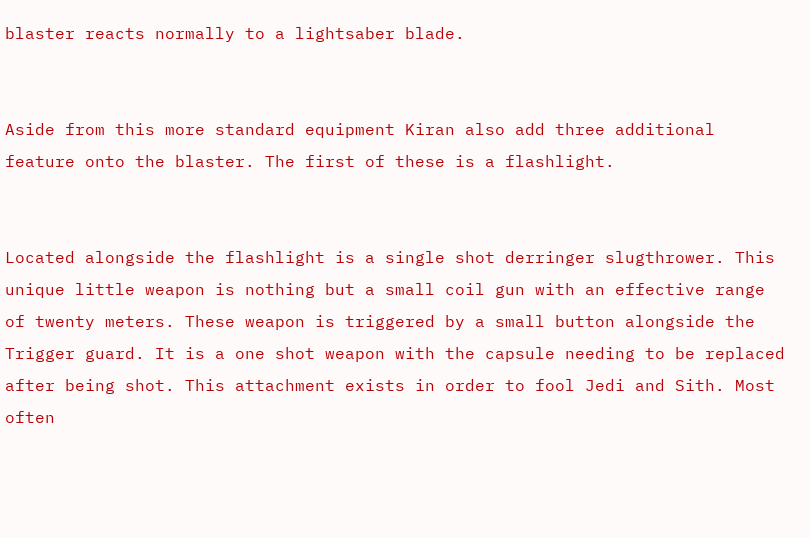blaster reacts normally to a lightsaber blade.


Aside from this more standard equipment Kiran also add three additional feature onto the blaster. The first of these is a flashlight.


Located alongside the flashlight is a single shot derringer slugthrower. This unique little weapon is nothing but a small coil gun with an effective range of twenty meters. These weapon is triggered by a small button alongside the Trigger guard. It is a one shot weapon with the capsule needing to be replaced after being shot. This attachment exists in order to fool Jedi and Sith. Most often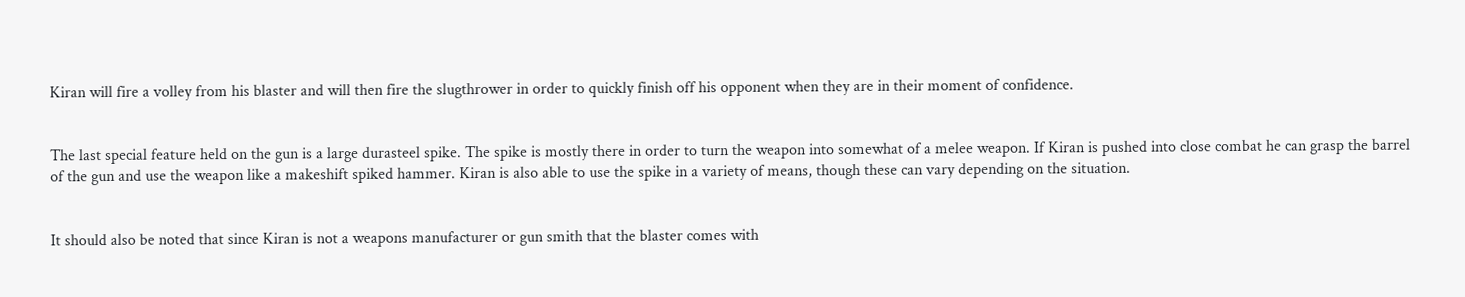Kiran will fire a volley from his blaster and will then fire the slugthrower in order to quickly finish off his opponent when they are in their moment of confidence.


The last special feature held on the gun is a large durasteel spike. The spike is mostly there in order to turn the weapon into somewhat of a melee weapon. If Kiran is pushed into close combat he can grasp the barrel of the gun and use the weapon like a makeshift spiked hammer. Kiran is also able to use the spike in a variety of means, though these can vary depending on the situation.


It should also be noted that since Kiran is not a weapons manufacturer or gun smith that the blaster comes with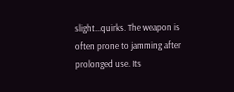slight...quirks. The weapon is often prone to jamming after prolonged use. Its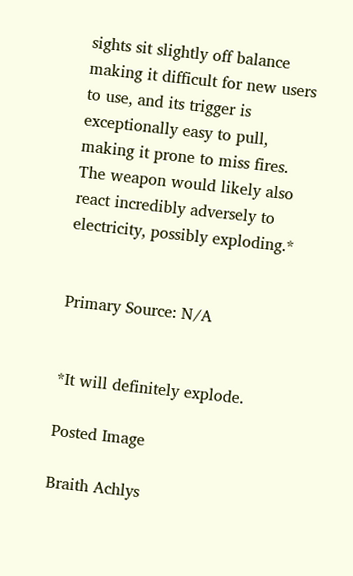sights sit slightly off balance making it difficult for new users to use, and its trigger is exceptionally easy to pull, making it prone to miss fires. The weapon would likely also react incredibly adversely to electricity, possibly exploding.*


Primary Source: N/A


*It will definitely explode.

Posted Image

Braith Achlys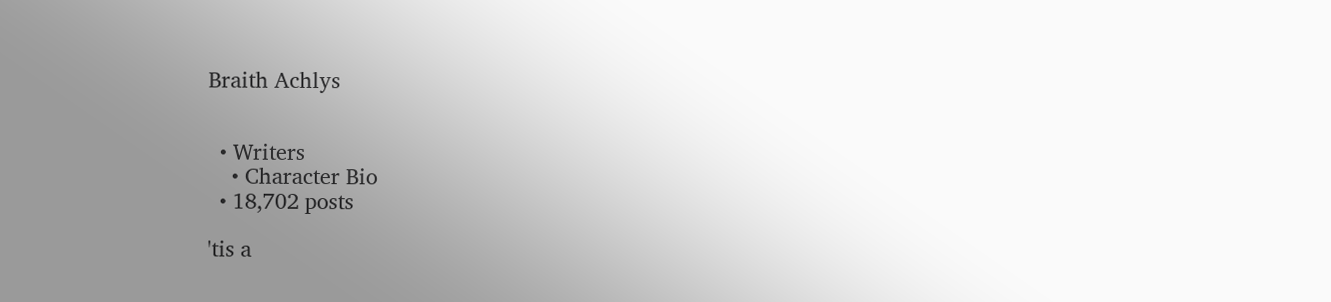Braith Achlys


  • Writers
    • Character Bio
  • 18,702 posts

'tis a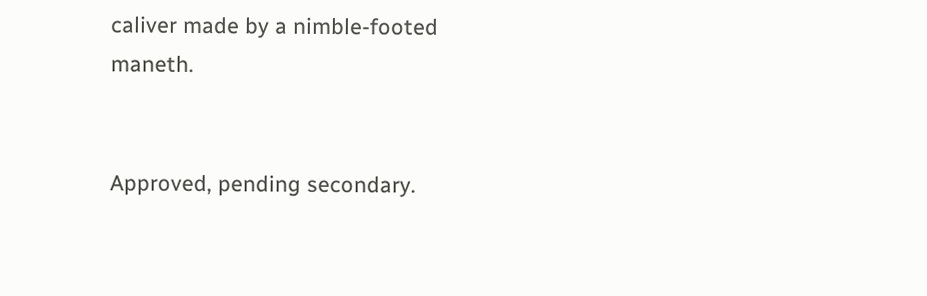caliver made by a nimble-footed maneth.


Approved, pending secondary.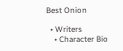Best Onion

  • Writers
    • Character Bio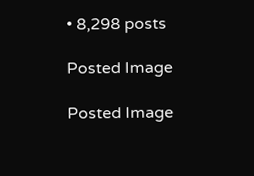• 8,298 posts

Posted Image

Posted Image